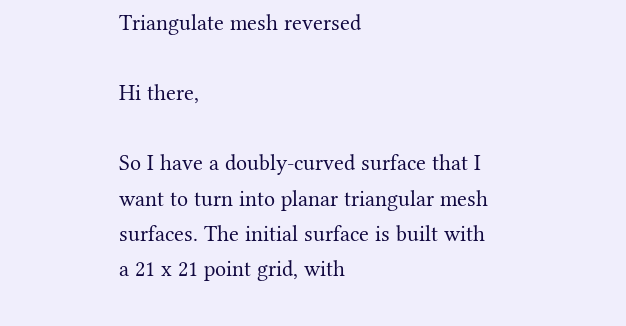Triangulate mesh reversed

Hi there,

So I have a doubly-curved surface that I want to turn into planar triangular mesh surfaces. The initial surface is built with a 21 x 21 point grid, with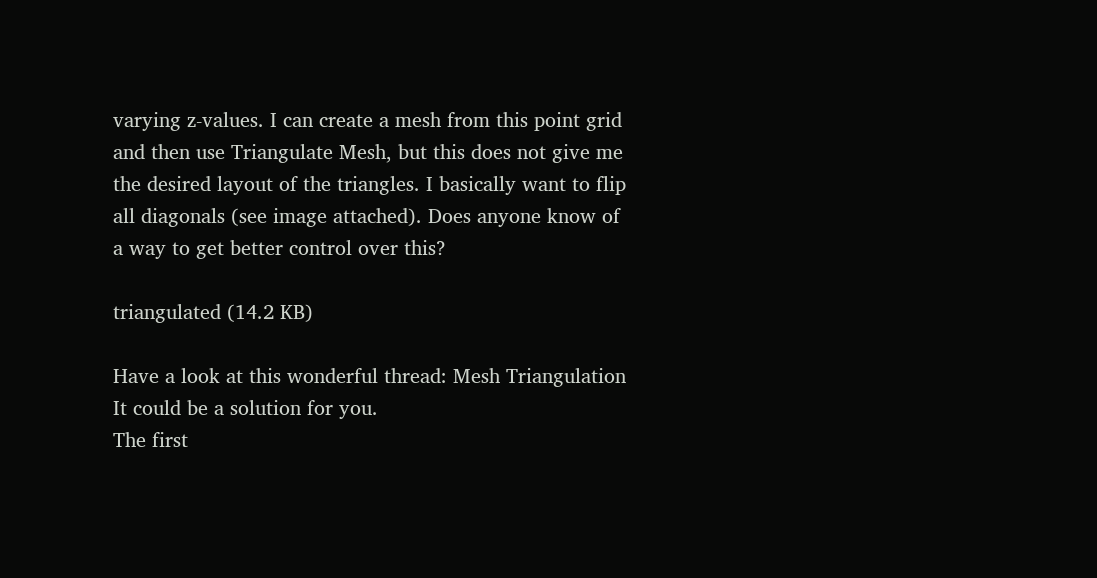varying z-values. I can create a mesh from this point grid and then use Triangulate Mesh, but this does not give me the desired layout of the triangles. I basically want to flip all diagonals (see image attached). Does anyone know of a way to get better control over this?

triangulated (14.2 KB)

Have a look at this wonderful thread: Mesh Triangulation
It could be a solution for you.
The first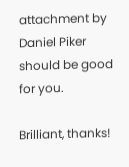attachment by Daniel Piker should be good for you.

Brilliant, thanks!